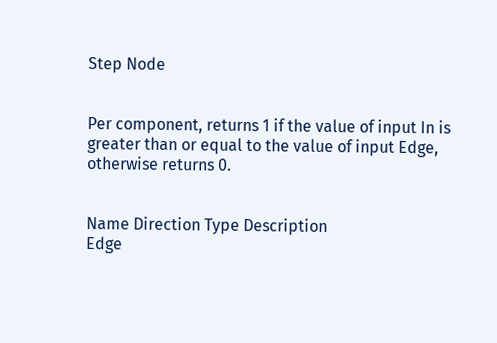Step Node


Per component, returns 1 if the value of input In is greater than or equal to the value of input Edge, otherwise returns 0.


Name Direction Type Description
Edge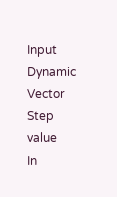Input Dynamic Vector Step value
In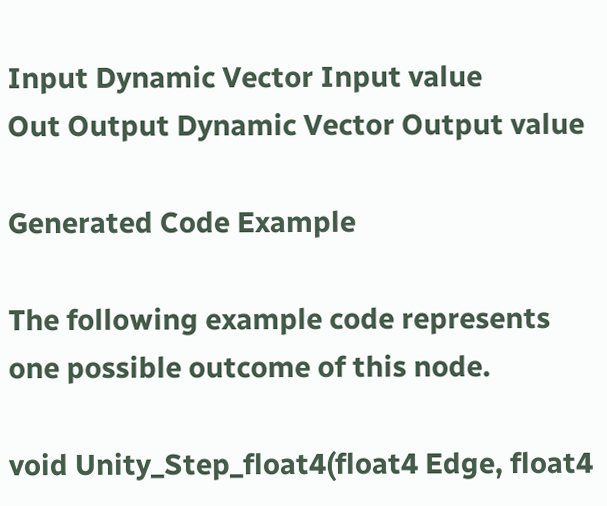Input Dynamic Vector Input value
Out Output Dynamic Vector Output value

Generated Code Example

The following example code represents one possible outcome of this node.

void Unity_Step_float4(float4 Edge, float4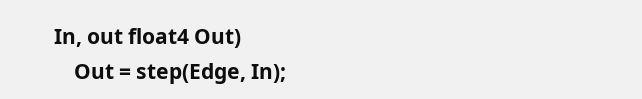In, out float4 Out)
    Out = step(Edge, In);